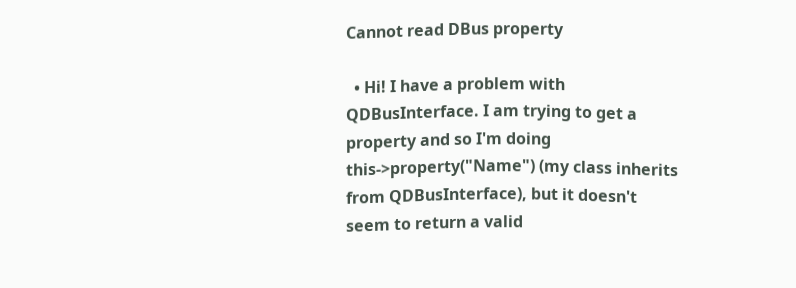Cannot read DBus property

  • Hi! I have a problem with QDBusInterface. I am trying to get a property and so I'm doing this->property("Name") (my class inherits from QDBusInterface), but it doesn't seem to return a valid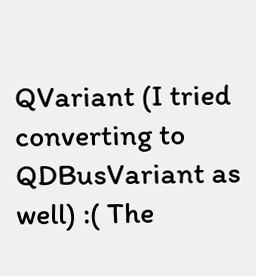QVariant (I tried converting to QDBusVariant as well) :( The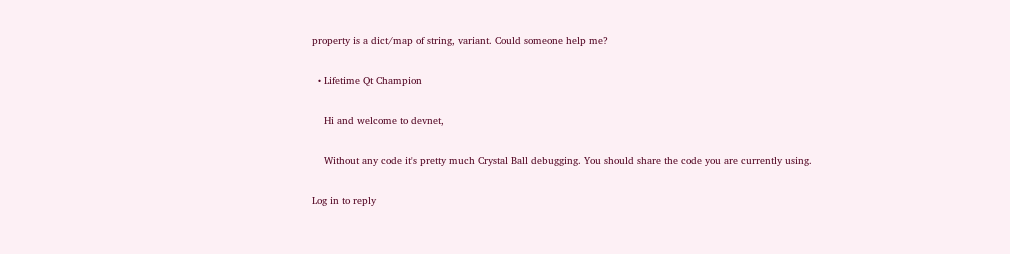property is a dict/map of string, variant. Could someone help me?

  • Lifetime Qt Champion

    Hi and welcome to devnet,

    Without any code it's pretty much Crystal Ball debugging. You should share the code you are currently using.

Log in to reply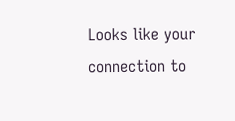Looks like your connection to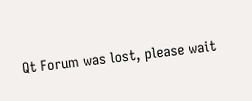Qt Forum was lost, please wait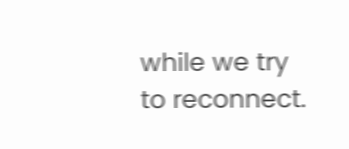while we try to reconnect.